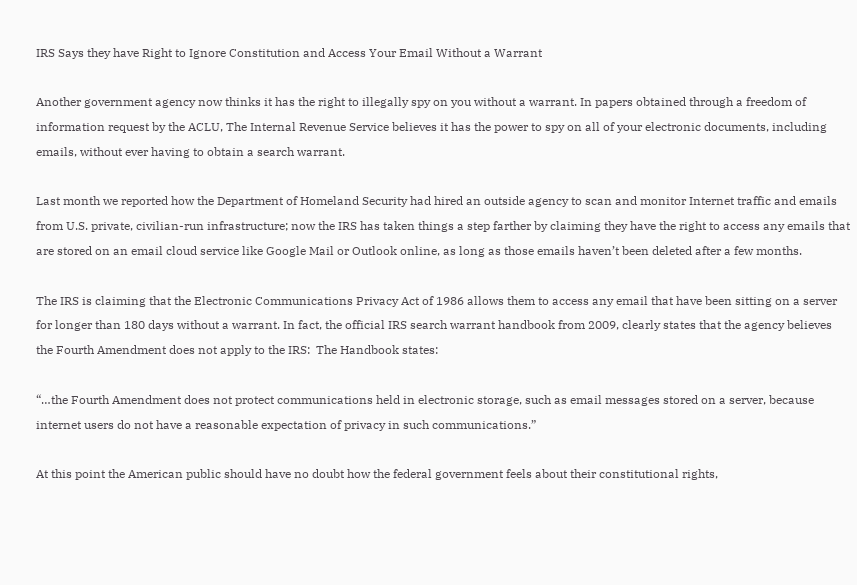IRS Says they have Right to Ignore Constitution and Access Your Email Without a Warrant

Another government agency now thinks it has the right to illegally spy on you without a warrant. In papers obtained through a freedom of information request by the ACLU, The Internal Revenue Service believes it has the power to spy on all of your electronic documents, including emails, without ever having to obtain a search warrant.

Last month we reported how the Department of Homeland Security had hired an outside agency to scan and monitor Internet traffic and emails from U.S. private, civilian-run infrastructure; now the IRS has taken things a step farther by claiming they have the right to access any emails that are stored on an email cloud service like Google Mail or Outlook online, as long as those emails haven’t been deleted after a few months.

The IRS is claiming that the Electronic Communications Privacy Act of 1986 allows them to access any email that have been sitting on a server for longer than 180 days without a warrant. In fact, the official IRS search warrant handbook from 2009, clearly states that the agency believes the Fourth Amendment does not apply to the IRS:  The Handbook states:

“…the Fourth Amendment does not protect communications held in electronic storage, such as email messages stored on a server, because internet users do not have a reasonable expectation of privacy in such communications.”

At this point the American public should have no doubt how the federal government feels about their constitutional rights,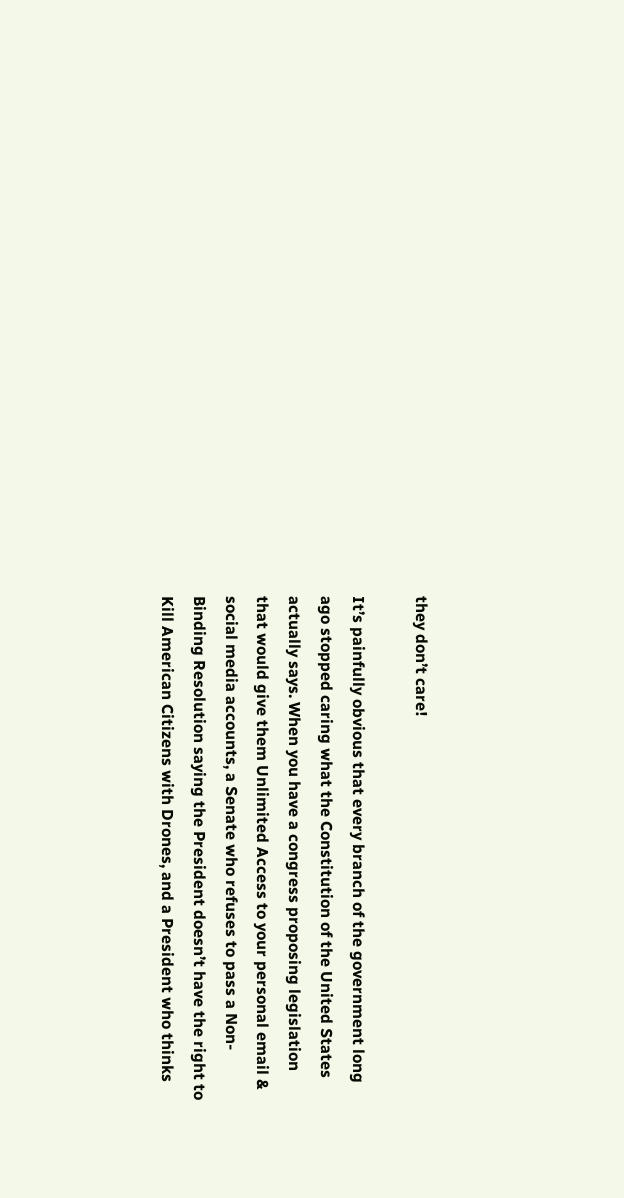they don’t care!

It’s painfully obvious that every branch of the government long ago stopped caring what the Constitution of the United States actually says. When you have a congress proposing legislation that would give them Unlimited Access to your personal email & social media accounts, a Senate who refuses to pass a Non-Binding Resolution saying the President doesn’t have the right to Kill American Citizens with Drones, and a President who thinks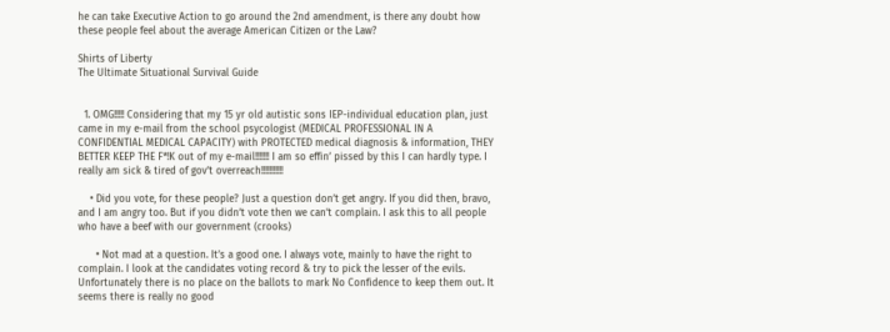he can take Executive Action to go around the 2nd amendment, is there any doubt how these people feel about the average American Citizen or the Law?

Shirts of Liberty
The Ultimate Situational Survival Guide


  1. OMG!!!!! Considering that my 15 yr old autistic sons IEP-individual education plan, just came in my e-mail from the school psycologist (MEDICAL PROFESSIONAL IN A CONFIDENTIAL MEDICAL CAPACITY) with PROTECTED medical diagnosis & information, THEY BETTER KEEP THE F*!K out of my e-mail!!!!!!! I am so effin’ pissed by this I can hardly type. I really am sick & tired of gov’t overreach!!!!!!!!!!!

    • Did you vote, for these people? Just a question don’t get angry. If you did then, bravo, and I am angry too. But if you didn’t vote then we can’t complain. I ask this to all people who have a beef with our government (crooks)

      • Not mad at a question. It’s a good one. I always vote, mainly to have the right to complain. I look at the candidates voting record & try to pick the lesser of the evils. Unfortunately there is no place on the ballots to mark No Confidence to keep them out. It seems there is really no good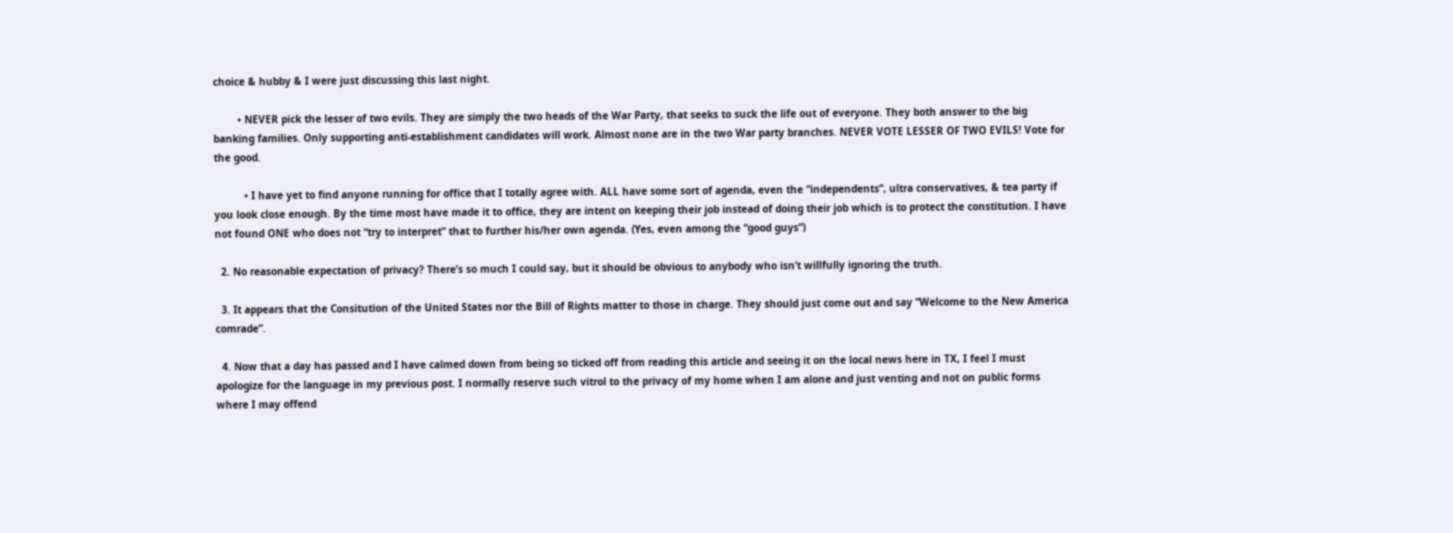choice & hubby & I were just discussing this last night.

        • NEVER pick the lesser of two evils. They are simply the two heads of the War Party, that seeks to suck the life out of everyone. They both answer to the big banking families. Only supporting anti-establishment candidates will work. Almost none are in the two War party branches. NEVER VOTE LESSER OF TWO EVILS! Vote for the good.

          • I have yet to find anyone running for office that I totally agree with. ALL have some sort of agenda, even the “independents”, ultra conservatives, & tea party if you look close enough. By the time most have made it to office, they are intent on keeping their job instead of doing their job which is to protect the constitution. I have not found ONE who does not “try to interpret” that to further his/her own agenda. (Yes, even among the “good guys”)

  2. No reasonable expectation of privacy? There’s so much I could say, but it should be obvious to anybody who isn’t willfully ignoring the truth.

  3. It appears that the Consitution of the United States nor the Bill of Rights matter to those in charge. They should just come out and say “Welcome to the New America comrade”.

  4. Now that a day has passed and I have calmed down from being so ticked off from reading this article and seeing it on the local news here in TX, I feel I must apologize for the language in my previous post. I normally reserve such vitrol to the privacy of my home when I am alone and just venting and not on public forms where I may offend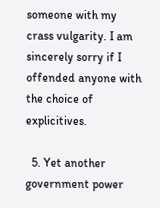someone with my crass vulgarity. I am sincerely sorry if I offended anyone with the choice of explicitives.

  5. Yet another government power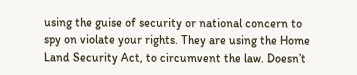using the guise of security or national concern to spy on violate your rights. They are using the Home Land Security Act, to circumvent the law. Doesn’t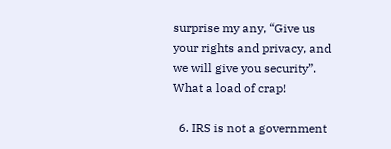surprise my any, “Give us your rights and privacy, and we will give you security”. What a load of crap!

  6. IRS is not a government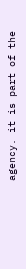agency. it is part of the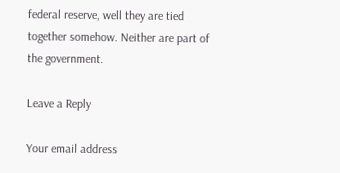federal reserve, well they are tied together somehow. Neither are part of the government.

Leave a Reply

Your email address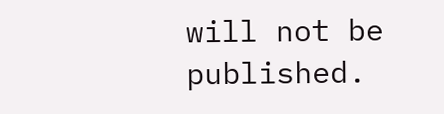will not be published.